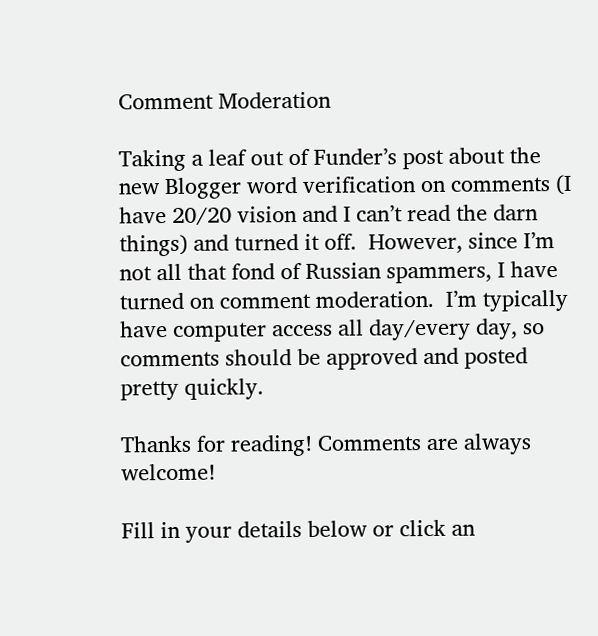Comment Moderation

Taking a leaf out of Funder’s post about the new Blogger word verification on comments (I have 20/20 vision and I can’t read the darn things) and turned it off.  However, since I’m not all that fond of Russian spammers, I have turned on comment moderation.  I’m typically have computer access all day/every day, so comments should be approved and posted pretty quickly.

Thanks for reading! Comments are always welcome!

Fill in your details below or click an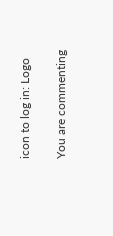icon to log in: Logo

You are commenting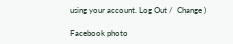using your account. Log Out /  Change )

Facebook photo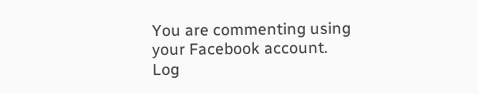You are commenting using your Facebook account. Log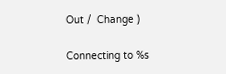Out /  Change )

Connecting to %s